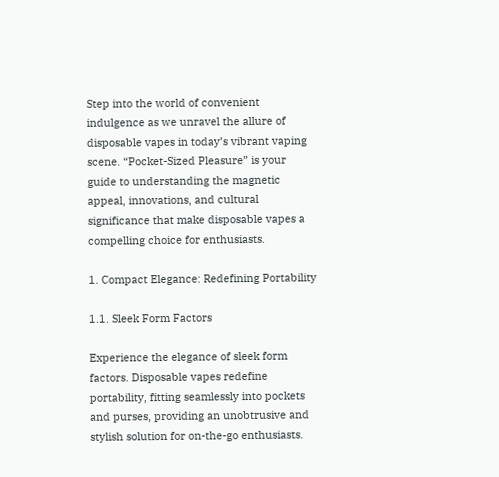Step into the world of convenient indulgence as we unravel the allure of disposable vapes in today’s vibrant vaping scene. “Pocket-Sized Pleasure” is your guide to understanding the magnetic appeal, innovations, and cultural significance that make disposable vapes a compelling choice for enthusiasts.

1. Compact Elegance: Redefining Portability

1.1. Sleek Form Factors

Experience the elegance of sleek form factors. Disposable vapes redefine portability, fitting seamlessly into pockets and purses, providing an unobtrusive and stylish solution for on-the-go enthusiasts.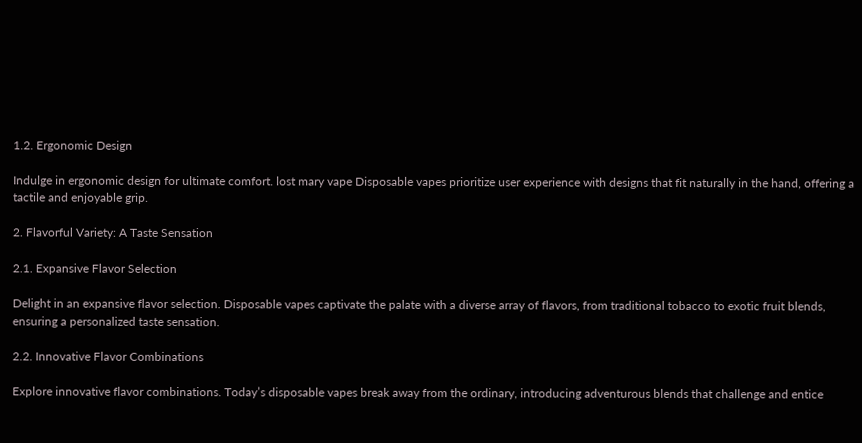1.2. Ergonomic Design

Indulge in ergonomic design for ultimate comfort. lost mary vape Disposable vapes prioritize user experience with designs that fit naturally in the hand, offering a tactile and enjoyable grip.

2. Flavorful Variety: A Taste Sensation

2.1. Expansive Flavor Selection

Delight in an expansive flavor selection. Disposable vapes captivate the palate with a diverse array of flavors, from traditional tobacco to exotic fruit blends, ensuring a personalized taste sensation.

2.2. Innovative Flavor Combinations

Explore innovative flavor combinations. Today’s disposable vapes break away from the ordinary, introducing adventurous blends that challenge and entice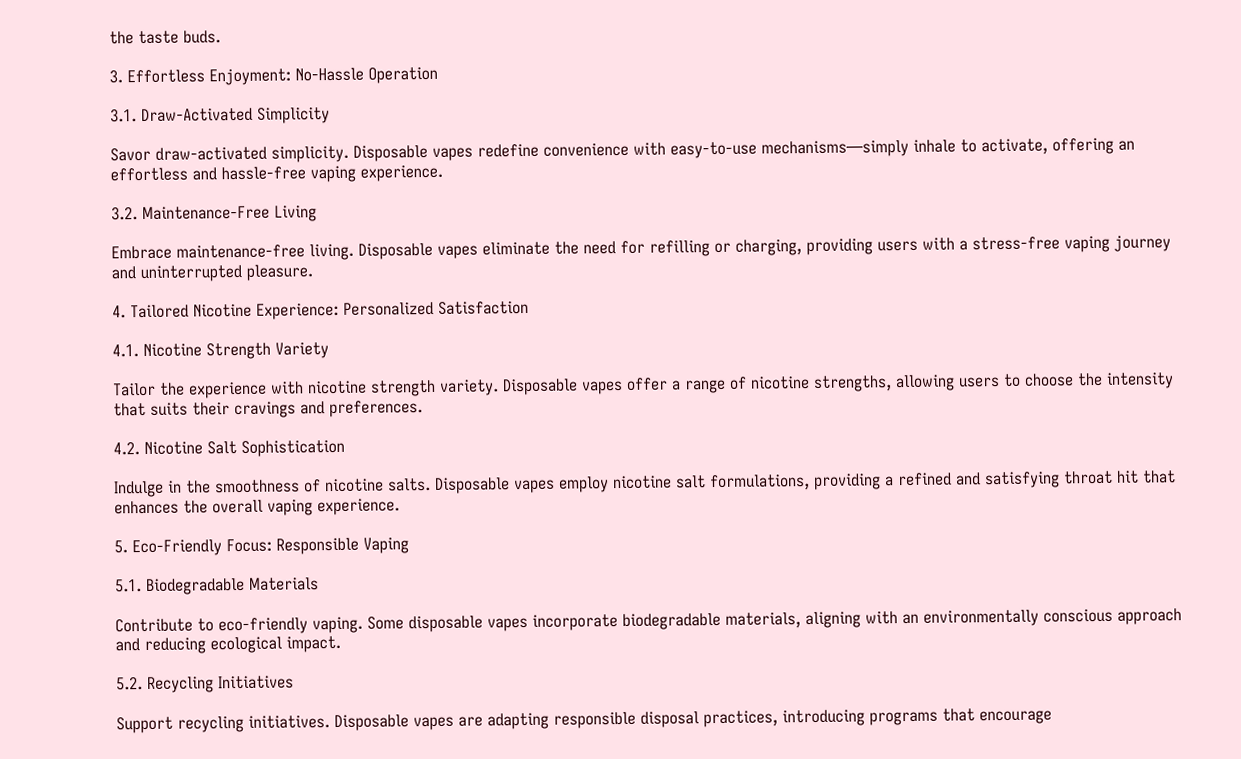the taste buds.

3. Effortless Enjoyment: No-Hassle Operation

3.1. Draw-Activated Simplicity

Savor draw-activated simplicity. Disposable vapes redefine convenience with easy-to-use mechanisms—simply inhale to activate, offering an effortless and hassle-free vaping experience.

3.2. Maintenance-Free Living

Embrace maintenance-free living. Disposable vapes eliminate the need for refilling or charging, providing users with a stress-free vaping journey and uninterrupted pleasure.

4. Tailored Nicotine Experience: Personalized Satisfaction

4.1. Nicotine Strength Variety

Tailor the experience with nicotine strength variety. Disposable vapes offer a range of nicotine strengths, allowing users to choose the intensity that suits their cravings and preferences.

4.2. Nicotine Salt Sophistication

Indulge in the smoothness of nicotine salts. Disposable vapes employ nicotine salt formulations, providing a refined and satisfying throat hit that enhances the overall vaping experience.

5. Eco-Friendly Focus: Responsible Vaping

5.1. Biodegradable Materials

Contribute to eco-friendly vaping. Some disposable vapes incorporate biodegradable materials, aligning with an environmentally conscious approach and reducing ecological impact.

5.2. Recycling Initiatives

Support recycling initiatives. Disposable vapes are adapting responsible disposal practices, introducing programs that encourage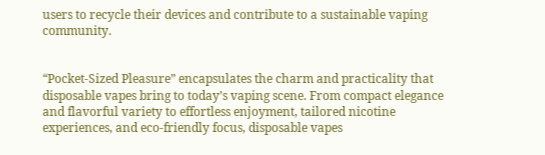users to recycle their devices and contribute to a sustainable vaping community.


“Pocket-Sized Pleasure” encapsulates the charm and practicality that disposable vapes bring to today’s vaping scene. From compact elegance and flavorful variety to effortless enjoyment, tailored nicotine experiences, and eco-friendly focus, disposable vapes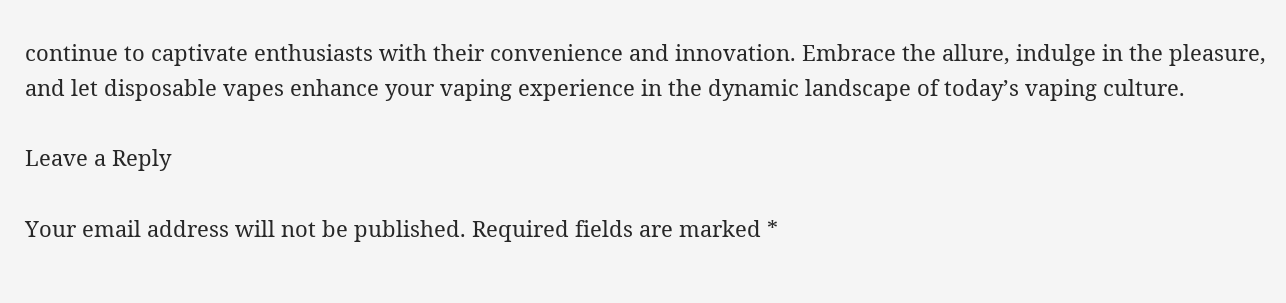continue to captivate enthusiasts with their convenience and innovation. Embrace the allure, indulge in the pleasure, and let disposable vapes enhance your vaping experience in the dynamic landscape of today’s vaping culture.

Leave a Reply

Your email address will not be published. Required fields are marked *